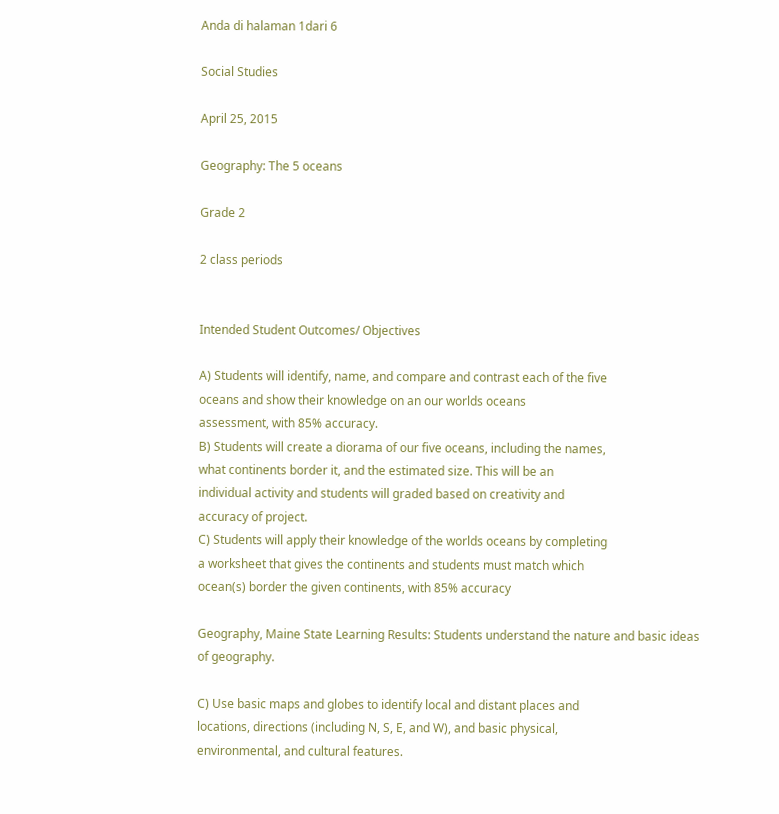Anda di halaman 1dari 6

Social Studies

April 25, 2015

Geography: The 5 oceans

Grade 2

2 class periods


Intended Student Outcomes/ Objectives

A) Students will identify, name, and compare and contrast each of the five
oceans and show their knowledge on an our worlds oceans
assessment, with 85% accuracy.
B) Students will create a diorama of our five oceans, including the names,
what continents border it, and the estimated size. This will be an
individual activity and students will graded based on creativity and
accuracy of project.
C) Students will apply their knowledge of the worlds oceans by completing
a worksheet that gives the continents and students must match which
ocean(s) border the given continents, with 85% accuracy

Geography, Maine State Learning Results: Students understand the nature and basic ideas
of geography.

C) Use basic maps and globes to identify local and distant places and
locations, directions (including N, S, E, and W), and basic physical,
environmental, and cultural features.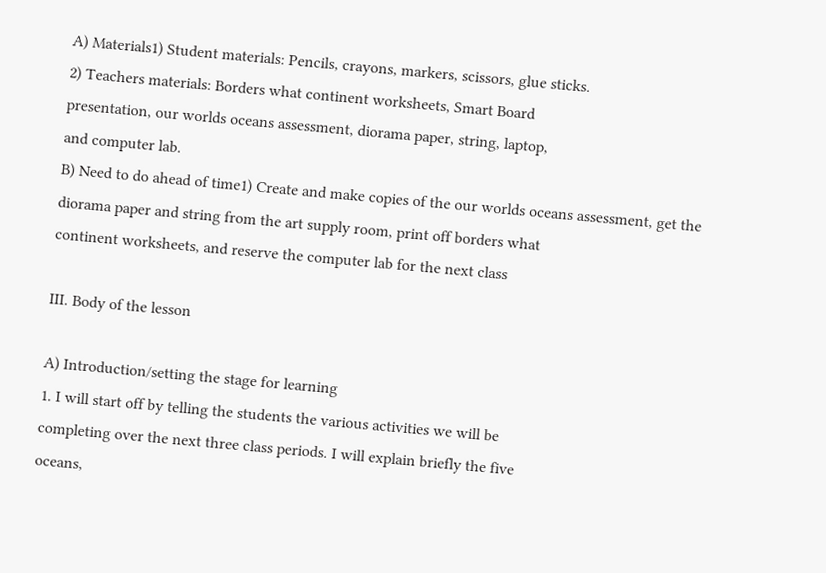A) Materials1) Student materials: Pencils, crayons, markers, scissors, glue sticks.
2) Teachers materials: Borders what continent worksheets, Smart Board
presentation, our worlds oceans assessment, diorama paper, string, laptop,
and computer lab.
B) Need to do ahead of time1) Create and make copies of the our worlds oceans assessment, get the
diorama paper and string from the art supply room, print off borders what
continent worksheets, and reserve the computer lab for the next class

III. Body of the lesson

A) Introduction/setting the stage for learning
1. I will start off by telling the students the various activities we will be
completing over the next three class periods. I will explain briefly the five
oceans,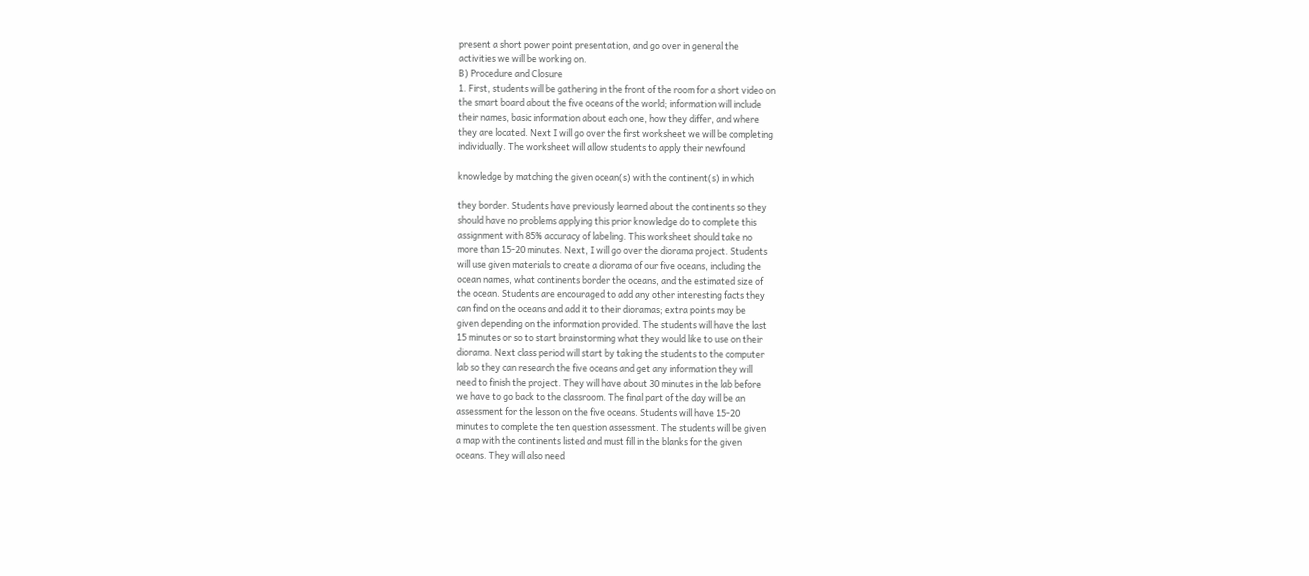present a short power point presentation, and go over in general the
activities we will be working on.
B) Procedure and Closure
1. First, students will be gathering in the front of the room for a short video on
the smart board about the five oceans of the world; information will include
their names, basic information about each one, how they differ, and where
they are located. Next I will go over the first worksheet we will be completing
individually. The worksheet will allow students to apply their newfound

knowledge by matching the given ocean(s) with the continent(s) in which

they border. Students have previously learned about the continents so they
should have no problems applying this prior knowledge do to complete this
assignment with 85% accuracy of labeling. This worksheet should take no
more than 15-20 minutes. Next, I will go over the diorama project. Students
will use given materials to create a diorama of our five oceans, including the
ocean names, what continents border the oceans, and the estimated size of
the ocean. Students are encouraged to add any other interesting facts they
can find on the oceans and add it to their dioramas; extra points may be
given depending on the information provided. The students will have the last
15 minutes or so to start brainstorming what they would like to use on their
diorama. Next class period will start by taking the students to the computer
lab so they can research the five oceans and get any information they will
need to finish the project. They will have about 30 minutes in the lab before
we have to go back to the classroom. The final part of the day will be an
assessment for the lesson on the five oceans. Students will have 15-20
minutes to complete the ten question assessment. The students will be given
a map with the continents listed and must fill in the blanks for the given
oceans. They will also need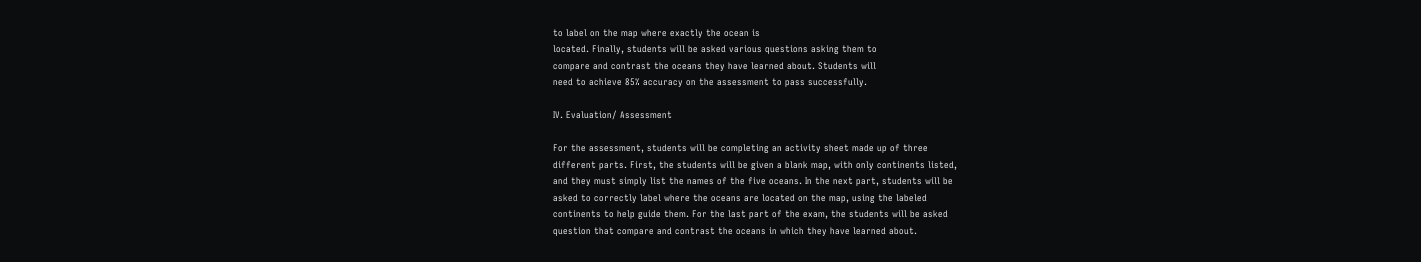to label on the map where exactly the ocean is
located. Finally, students will be asked various questions asking them to
compare and contrast the oceans they have learned about. Students will
need to achieve 85% accuracy on the assessment to pass successfully.

IV. Evaluation/ Assessment

For the assessment, students will be completing an activity sheet made up of three
different parts. First, the students will be given a blank map, with only continents listed,
and they must simply list the names of the five oceans. In the next part, students will be
asked to correctly label where the oceans are located on the map, using the labeled
continents to help guide them. For the last part of the exam, the students will be asked
question that compare and contrast the oceans in which they have learned about.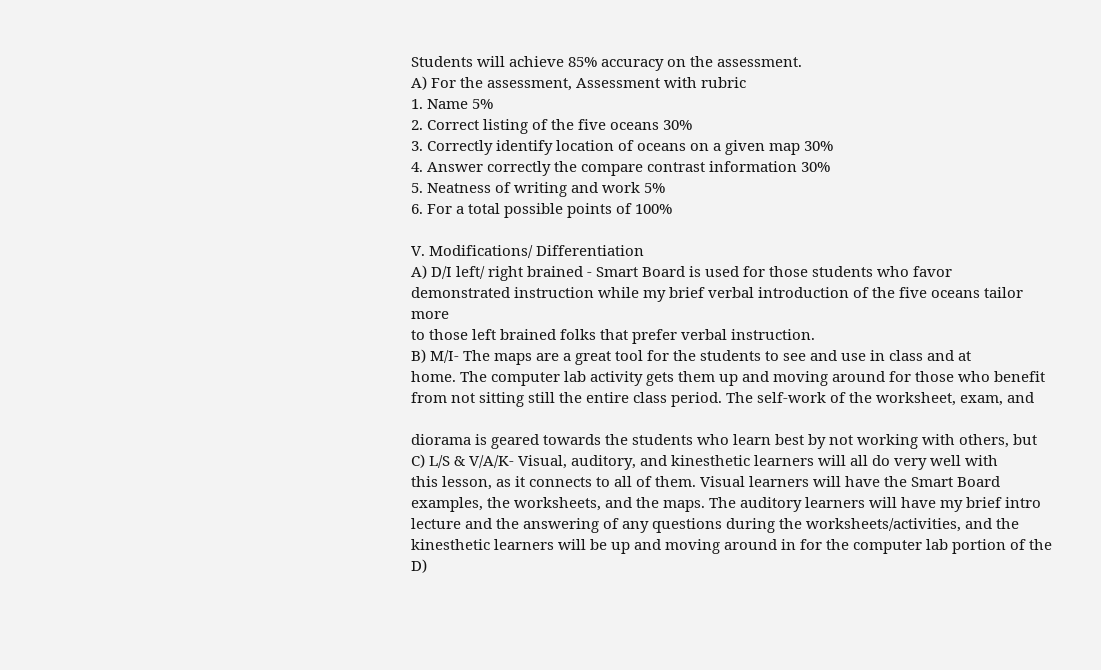Students will achieve 85% accuracy on the assessment.
A) For the assessment, Assessment with rubric
1. Name 5%
2. Correct listing of the five oceans 30%
3. Correctly identify location of oceans on a given map 30%
4. Answer correctly the compare contrast information 30%
5. Neatness of writing and work 5%
6. For a total possible points of 100%

V. Modifications/ Differentiation
A) D/I left/ right brained - Smart Board is used for those students who favor
demonstrated instruction while my brief verbal introduction of the five oceans tailor more
to those left brained folks that prefer verbal instruction.
B) M/I- The maps are a great tool for the students to see and use in class and at
home. The computer lab activity gets them up and moving around for those who benefit
from not sitting still the entire class period. The self-work of the worksheet, exam, and

diorama is geared towards the students who learn best by not working with others, but
C) L/S & V/A/K- Visual, auditory, and kinesthetic learners will all do very well with
this lesson, as it connects to all of them. Visual learners will have the Smart Board
examples, the worksheets, and the maps. The auditory learners will have my brief intro
lecture and the answering of any questions during the worksheets/activities, and the
kinesthetic learners will be up and moving around in for the computer lab portion of the
D)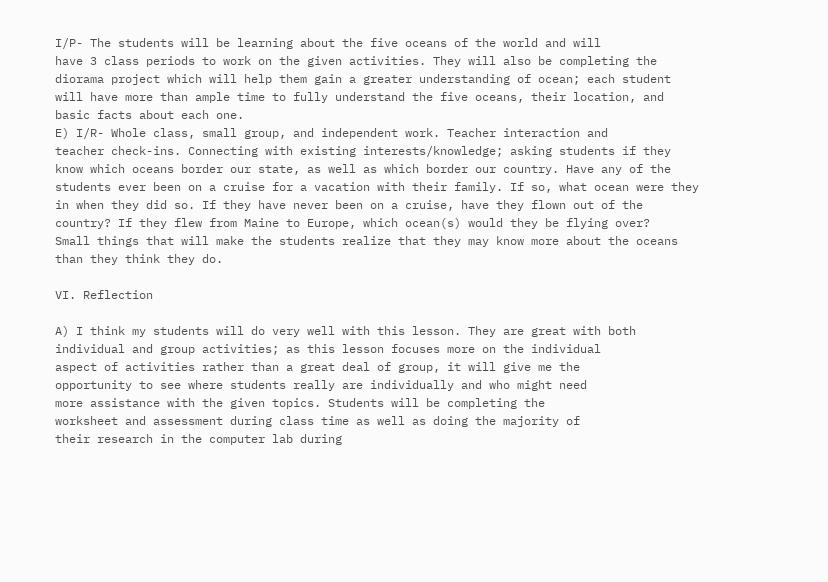I/P- The students will be learning about the five oceans of the world and will
have 3 class periods to work on the given activities. They will also be completing the
diorama project which will help them gain a greater understanding of ocean; each student
will have more than ample time to fully understand the five oceans, their location, and
basic facts about each one.
E) I/R- Whole class, small group, and independent work. Teacher interaction and
teacher check-ins. Connecting with existing interests/knowledge; asking students if they
know which oceans border our state, as well as which border our country. Have any of the
students ever been on a cruise for a vacation with their family. If so, what ocean were they
in when they did so. If they have never been on a cruise, have they flown out of the
country? If they flew from Maine to Europe, which ocean(s) would they be flying over?
Small things that will make the students realize that they may know more about the oceans
than they think they do.

VI. Reflection

A) I think my students will do very well with this lesson. They are great with both
individual and group activities; as this lesson focuses more on the individual
aspect of activities rather than a great deal of group, it will give me the
opportunity to see where students really are individually and who might need
more assistance with the given topics. Students will be completing the
worksheet and assessment during class time as well as doing the majority of
their research in the computer lab during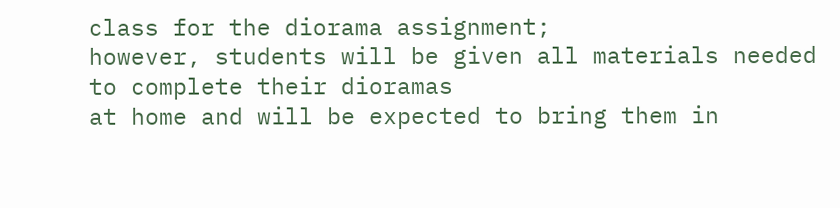class for the diorama assignment;
however, students will be given all materials needed to complete their dioramas
at home and will be expected to bring them in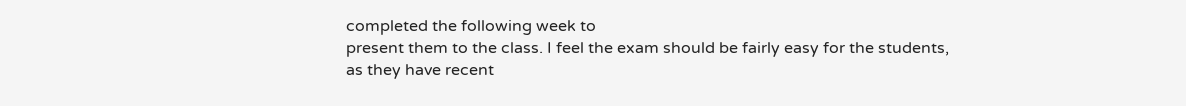completed the following week to
present them to the class. I feel the exam should be fairly easy for the students,
as they have recent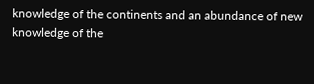knowledge of the continents and an abundance of new
knowledge of the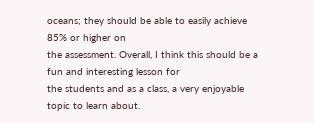oceans; they should be able to easily achieve 85% or higher on
the assessment. Overall, I think this should be a fun and interesting lesson for
the students and as a class, a very enjoyable topic to learn about.